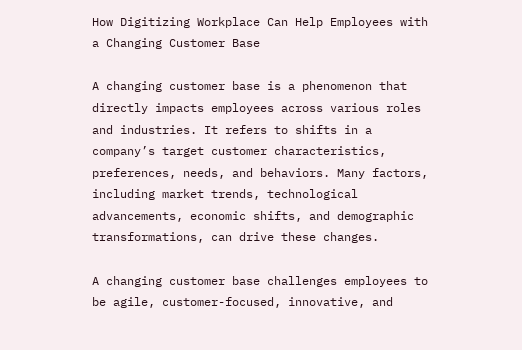How Digitizing Workplace Can Help Employees with a Changing Customer Base

A changing customer base is a phenomenon that directly impacts employees across various roles and industries. It refers to shifts in a company’s target customer characteristics, preferences, needs, and behaviors. Many factors, including market trends, technological advancements, economic shifts, and demographic transformations, can drive these changes.

A changing customer base challenges employees to be agile, customer-focused, innovative, and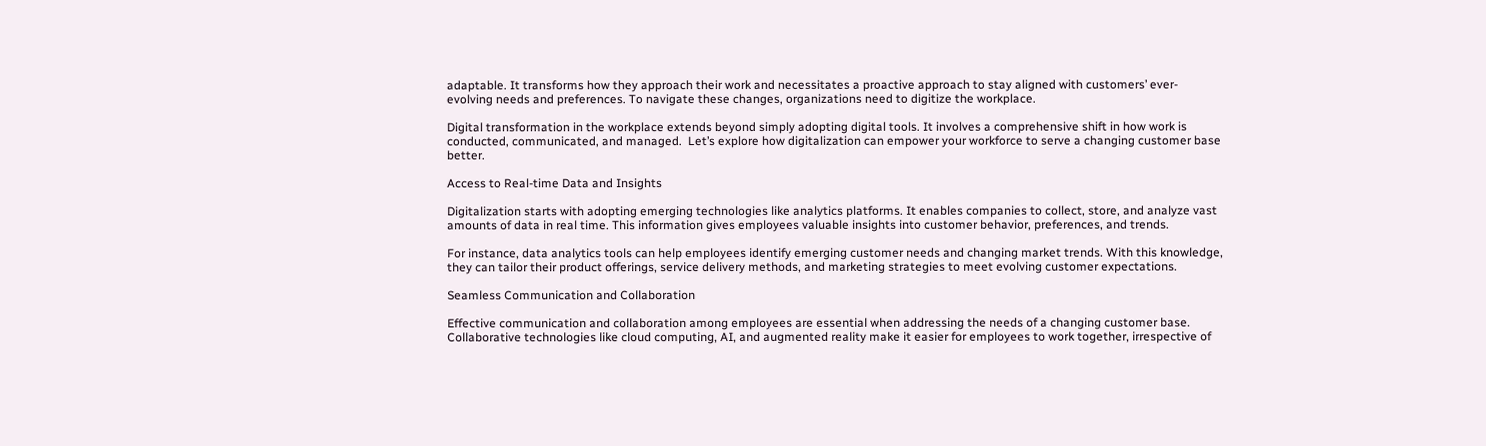adaptable. It transforms how they approach their work and necessitates a proactive approach to stay aligned with customers’ ever-evolving needs and preferences. To navigate these changes, organizations need to digitize the workplace.

Digital transformation in the workplace extends beyond simply adopting digital tools. It involves a comprehensive shift in how work is conducted, communicated, and managed.  Let’s explore how digitalization can empower your workforce to serve a changing customer base better.

Access to Real-time Data and Insights

Digitalization starts with adopting emerging technologies like analytics platforms. It enables companies to collect, store, and analyze vast amounts of data in real time. This information gives employees valuable insights into customer behavior, preferences, and trends.

For instance, data analytics tools can help employees identify emerging customer needs and changing market trends. With this knowledge, they can tailor their product offerings, service delivery methods, and marketing strategies to meet evolving customer expectations.

Seamless Communication and Collaboration

Effective communication and collaboration among employees are essential when addressing the needs of a changing customer base. Collaborative technologies like cloud computing, AI, and augmented reality make it easier for employees to work together, irrespective of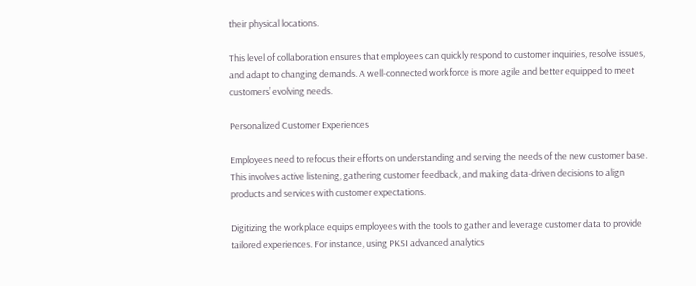their physical locations.

This level of collaboration ensures that employees can quickly respond to customer inquiries, resolve issues, and adapt to changing demands. A well-connected workforce is more agile and better equipped to meet customers’ evolving needs.

Personalized Customer Experiences

Employees need to refocus their efforts on understanding and serving the needs of the new customer base. This involves active listening, gathering customer feedback, and making data-driven decisions to align products and services with customer expectations.

Digitizing the workplace equips employees with the tools to gather and leverage customer data to provide tailored experiences. For instance, using PKSI advanced analytics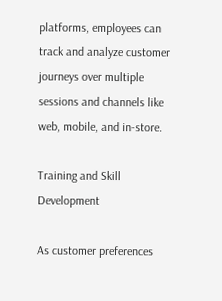platforms, employees can track and analyze customer journeys over multiple sessions and channels like web, mobile, and in-store.

Training and Skill Development

As customer preferences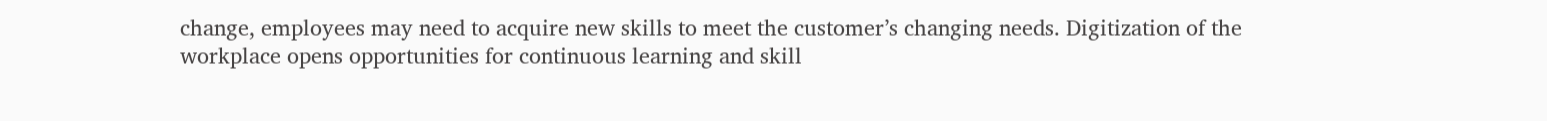change, employees may need to acquire new skills to meet the customer’s changing needs. Digitization of the workplace opens opportunities for continuous learning and skill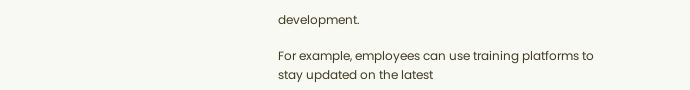development.

For example, employees can use training platforms to stay updated on the latest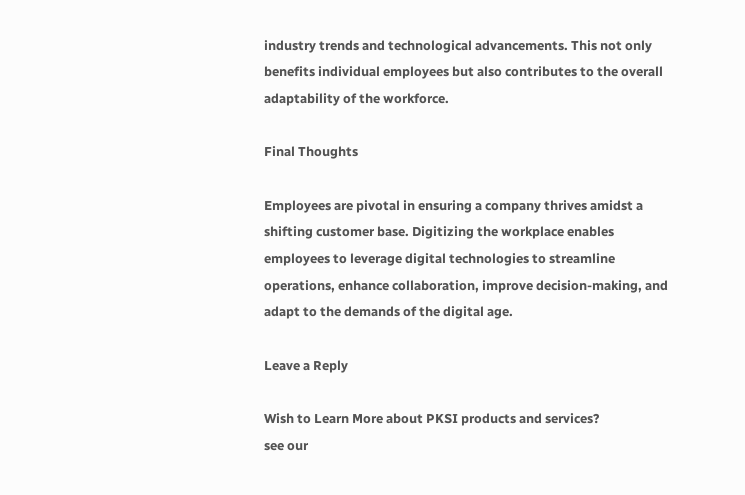industry trends and technological advancements. This not only benefits individual employees but also contributes to the overall adaptability of the workforce.

Final Thoughts

Employees are pivotal in ensuring a company thrives amidst a shifting customer base. Digitizing the workplace enables employees to leverage digital technologies to streamline operations, enhance collaboration, improve decision-making, and adapt to the demands of the digital age.

Leave a Reply

Wish to Learn More about PKSI products and services?
see our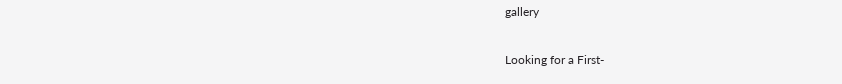gallery

Looking for a First-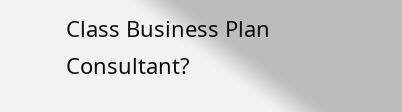Class Business Plan Consultant?